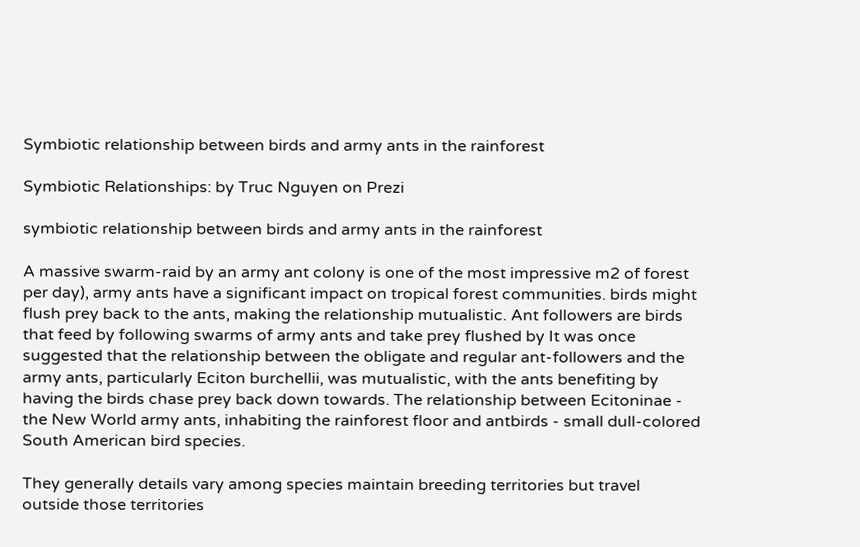Symbiotic relationship between birds and army ants in the rainforest

Symbiotic Relationships: by Truc Nguyen on Prezi

symbiotic relationship between birds and army ants in the rainforest

A massive swarm-raid by an army ant colony is one of the most impressive m2 of forest per day), army ants have a significant impact on tropical forest communities. birds might flush prey back to the ants, making the relationship mutualistic. Ant followers are birds that feed by following swarms of army ants and take prey flushed by It was once suggested that the relationship between the obligate and regular ant-followers and the army ants, particularly Eciton burchellii, was mutualistic, with the ants benefiting by having the birds chase prey back down towards. The relationship between Ecitoninae - the New World army ants, inhabiting the rainforest floor and antbirds - small dull-colored South American bird species.

They generally details vary among species maintain breeding territories but travel outside those territories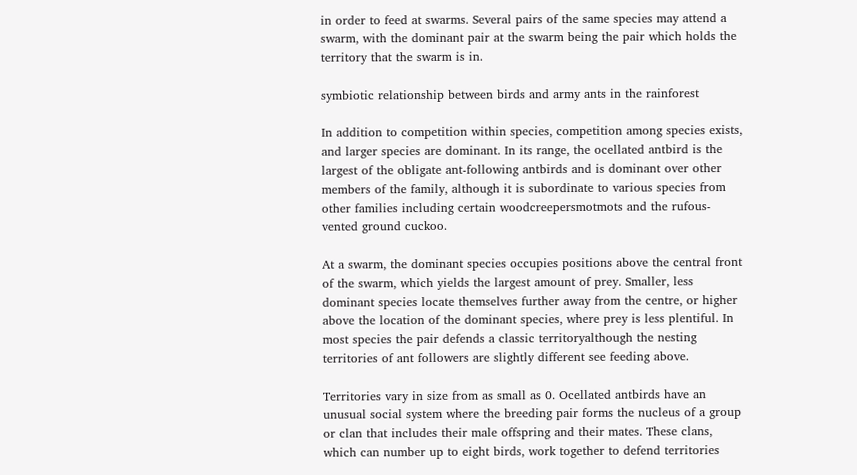in order to feed at swarms. Several pairs of the same species may attend a swarm, with the dominant pair at the swarm being the pair which holds the territory that the swarm is in.

symbiotic relationship between birds and army ants in the rainforest

In addition to competition within species, competition among species exists, and larger species are dominant. In its range, the ocellated antbird is the largest of the obligate ant-following antbirds and is dominant over other members of the family, although it is subordinate to various species from other families including certain woodcreepersmotmots and the rufous-vented ground cuckoo.

At a swarm, the dominant species occupies positions above the central front of the swarm, which yields the largest amount of prey. Smaller, less dominant species locate themselves further away from the centre, or higher above the location of the dominant species, where prey is less plentiful. In most species the pair defends a classic territoryalthough the nesting territories of ant followers are slightly different see feeding above.

Territories vary in size from as small as 0. Ocellated antbirds have an unusual social system where the breeding pair forms the nucleus of a group or clan that includes their male offspring and their mates. These clans, which can number up to eight birds, work together to defend territories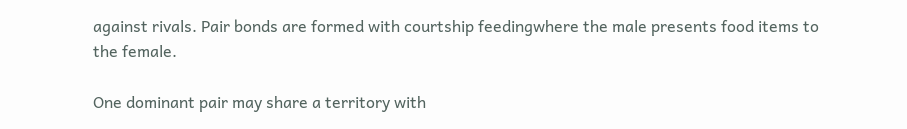against rivals. Pair bonds are formed with courtship feedingwhere the male presents food items to the female.

One dominant pair may share a territory with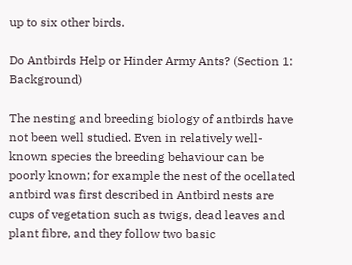up to six other birds.

Do Antbirds Help or Hinder Army Ants? (Section 1: Background)

The nesting and breeding biology of antbirds have not been well studied. Even in relatively well-known species the breeding behaviour can be poorly known; for example the nest of the ocellated antbird was first described in Antbird nests are cups of vegetation such as twigs, dead leaves and plant fibre, and they follow two basic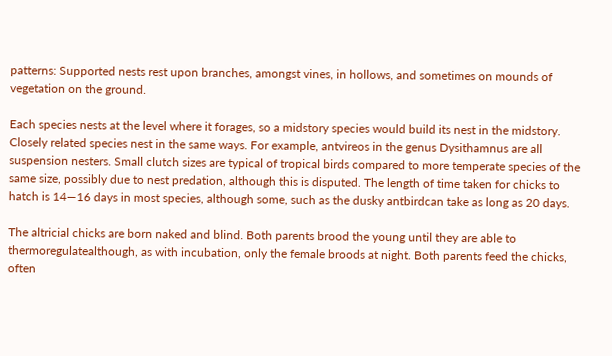patterns: Supported nests rest upon branches, amongst vines, in hollows, and sometimes on mounds of vegetation on the ground.

Each species nests at the level where it forages, so a midstory species would build its nest in the midstory. Closely related species nest in the same ways. For example, antvireos in the genus Dysithamnus are all suspension nesters. Small clutch sizes are typical of tropical birds compared to more temperate species of the same size, possibly due to nest predation, although this is disputed. The length of time taken for chicks to hatch is 14—16 days in most species, although some, such as the dusky antbirdcan take as long as 20 days.

The altricial chicks are born naked and blind. Both parents brood the young until they are able to thermoregulatealthough, as with incubation, only the female broods at night. Both parents feed the chicks, often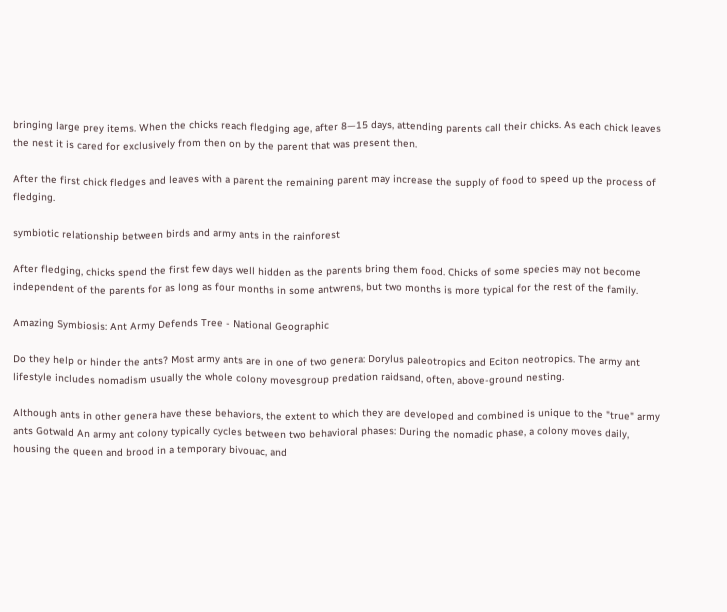bringing large prey items. When the chicks reach fledging age, after 8—15 days, attending parents call their chicks. As each chick leaves the nest it is cared for exclusively from then on by the parent that was present then.

After the first chick fledges and leaves with a parent the remaining parent may increase the supply of food to speed up the process of fledging.

symbiotic relationship between birds and army ants in the rainforest

After fledging, chicks spend the first few days well hidden as the parents bring them food. Chicks of some species may not become independent of the parents for as long as four months in some antwrens, but two months is more typical for the rest of the family.

Amazing Symbiosis: Ant Army Defends Tree - National Geographic

Do they help or hinder the ants? Most army ants are in one of two genera: Dorylus paleotropics and Eciton neotropics. The army ant lifestyle includes nomadism usually the whole colony movesgroup predation raidsand, often, above-ground nesting.

Although ants in other genera have these behaviors, the extent to which they are developed and combined is unique to the "true" army ants Gotwald An army ant colony typically cycles between two behavioral phases: During the nomadic phase, a colony moves daily, housing the queen and brood in a temporary bivouac, and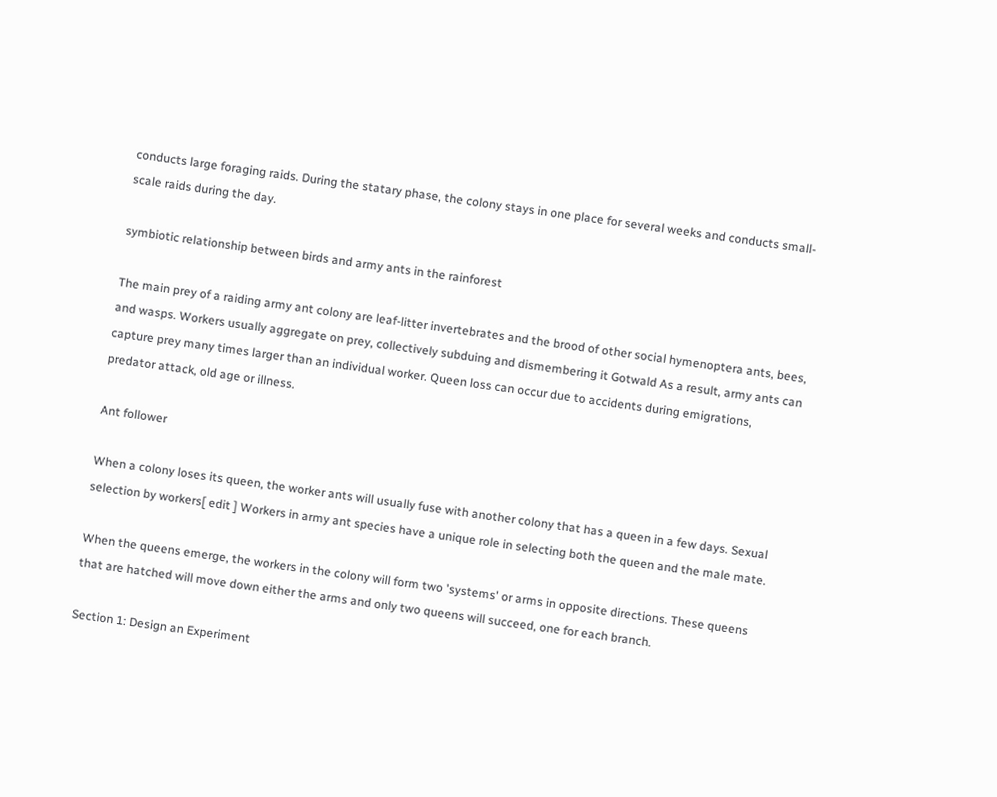conducts large foraging raids. During the statary phase, the colony stays in one place for several weeks and conducts small-scale raids during the day.

symbiotic relationship between birds and army ants in the rainforest

The main prey of a raiding army ant colony are leaf-litter invertebrates and the brood of other social hymenoptera ants, bees, and wasps. Workers usually aggregate on prey, collectively subduing and dismembering it Gotwald As a result, army ants can capture prey many times larger than an individual worker. Queen loss can occur due to accidents during emigrations, predator attack, old age or illness.

Ant follower

When a colony loses its queen, the worker ants will usually fuse with another colony that has a queen in a few days. Sexual selection by workers[ edit ] Workers in army ant species have a unique role in selecting both the queen and the male mate.

When the queens emerge, the workers in the colony will form two 'systems' or arms in opposite directions. These queens that are hatched will move down either the arms and only two queens will succeed, one for each branch.

Section 1: Design an Experiment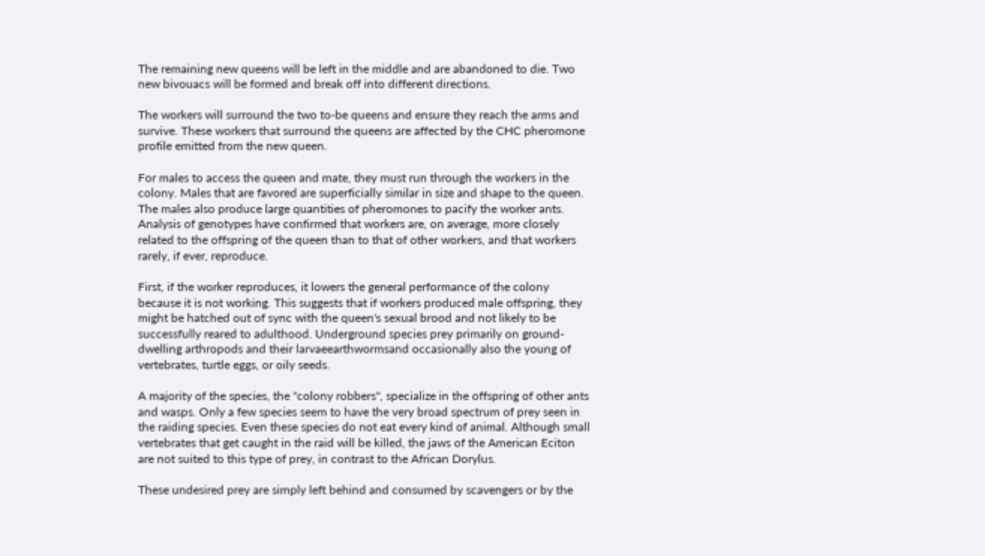The remaining new queens will be left in the middle and are abandoned to die. Two new bivouacs will be formed and break off into different directions.

The workers will surround the two to-be queens and ensure they reach the arms and survive. These workers that surround the queens are affected by the CHC pheromone profile emitted from the new queen.

For males to access the queen and mate, they must run through the workers in the colony. Males that are favored are superficially similar in size and shape to the queen. The males also produce large quantities of pheromones to pacify the worker ants. Analysis of genotypes have confirmed that workers are, on average, more closely related to the offspring of the queen than to that of other workers, and that workers rarely, if ever, reproduce.

First, if the worker reproduces, it lowers the general performance of the colony because it is not working. This suggests that if workers produced male offspring, they might be hatched out of sync with the queen's sexual brood and not likely to be successfully reared to adulthood. Underground species prey primarily on ground-dwelling arthropods and their larvaeearthwormsand occasionally also the young of vertebrates, turtle eggs, or oily seeds.

A majority of the species, the "colony robbers", specialize in the offspring of other ants and wasps. Only a few species seem to have the very broad spectrum of prey seen in the raiding species. Even these species do not eat every kind of animal. Although small vertebrates that get caught in the raid will be killed, the jaws of the American Eciton are not suited to this type of prey, in contrast to the African Dorylus.

These undesired prey are simply left behind and consumed by scavengers or by the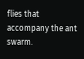flies that accompany the ant swarm.